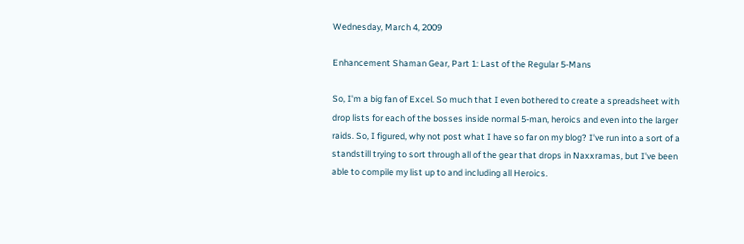Wednesday, March 4, 2009

Enhancement Shaman Gear, Part 1: Last of the Regular 5-Mans

So, I'm a big fan of Excel. So much that I even bothered to create a spreadsheet with drop lists for each of the bosses inside normal 5-man, heroics and even into the larger raids. So, I figured, why not post what I have so far on my blog? I've run into a sort of a standstill trying to sort through all of the gear that drops in Naxxramas, but I've been able to compile my list up to and including all Heroics.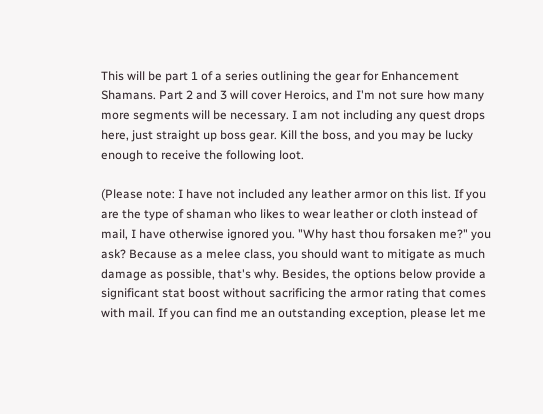This will be part 1 of a series outlining the gear for Enhancement Shamans. Part 2 and 3 will cover Heroics, and I'm not sure how many more segments will be necessary. I am not including any quest drops here, just straight up boss gear. Kill the boss, and you may be lucky enough to receive the following loot.

(Please note: I have not included any leather armor on this list. If you are the type of shaman who likes to wear leather or cloth instead of mail, I have otherwise ignored you. "Why hast thou forsaken me?" you ask? Because as a melee class, you should want to mitigate as much damage as possible, that's why. Besides, the options below provide a significant stat boost without sacrificing the armor rating that comes with mail. If you can find me an outstanding exception, please let me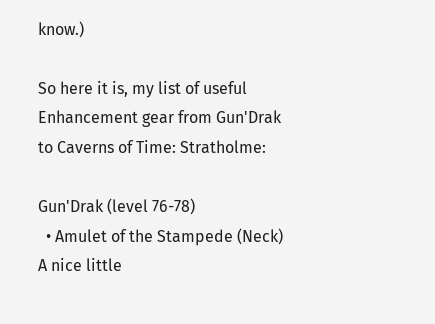know.)

So here it is, my list of useful Enhancement gear from Gun'Drak to Caverns of Time: Stratholme:

Gun'Drak (level 76-78)
  • Amulet of the Stampede (Neck) A nice little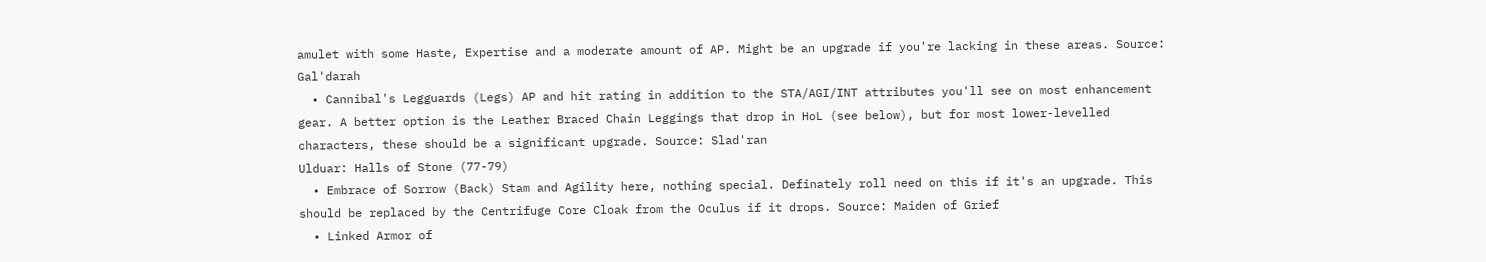amulet with some Haste, Expertise and a moderate amount of AP. Might be an upgrade if you're lacking in these areas. Source: Gal'darah
  • Cannibal's Legguards (Legs) AP and hit rating in addition to the STA/AGI/INT attributes you'll see on most enhancement gear. A better option is the Leather Braced Chain Leggings that drop in HoL (see below), but for most lower-levelled characters, these should be a significant upgrade. Source: Slad'ran
Ulduar: Halls of Stone (77-79)
  • Embrace of Sorrow (Back) Stam and Agility here, nothing special. Definately roll need on this if it's an upgrade. This should be replaced by the Centrifuge Core Cloak from the Oculus if it drops. Source: Maiden of Grief
  • Linked Armor of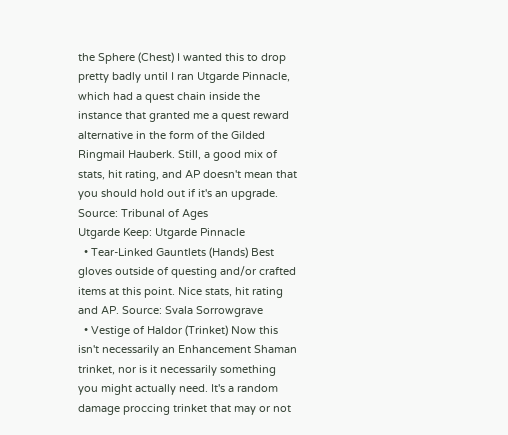the Sphere (Chest) I wanted this to drop pretty badly until I ran Utgarde Pinnacle, which had a quest chain inside the instance that granted me a quest reward alternative in the form of the Gilded Ringmail Hauberk. Still, a good mix of stats, hit rating, and AP doesn't mean that you should hold out if it's an upgrade. Source: Tribunal of Ages
Utgarde Keep: Utgarde Pinnacle
  • Tear-Linked Gauntlets (Hands) Best gloves outside of questing and/or crafted items at this point. Nice stats, hit rating and AP. Source: Svala Sorrowgrave
  • Vestige of Haldor (Trinket) Now this isn't necessarily an Enhancement Shaman trinket, nor is it necessarily something you might actually need. It's a random damage proccing trinket that may or not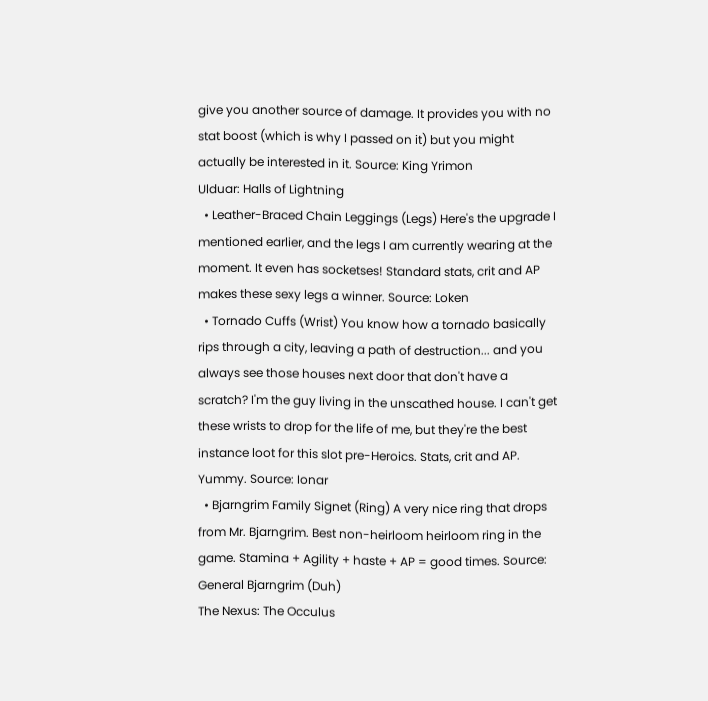give you another source of damage. It provides you with no stat boost (which is why I passed on it) but you might actually be interested in it. Source: King Yrimon
Ulduar: Halls of Lightning
  • Leather-Braced Chain Leggings (Legs) Here's the upgrade I mentioned earlier, and the legs I am currently wearing at the moment. It even has socketses! Standard stats, crit and AP makes these sexy legs a winner. Source: Loken
  • Tornado Cuffs (Wrist) You know how a tornado basically rips through a city, leaving a path of destruction... and you always see those houses next door that don't have a scratch? I'm the guy living in the unscathed house. I can't get these wrists to drop for the life of me, but they're the best instance loot for this slot pre-Heroics. Stats, crit and AP. Yummy. Source: Ionar
  • Bjarngrim Family Signet (Ring) A very nice ring that drops from Mr. Bjarngrim. Best non-heirloom heirloom ring in the game. Stamina + Agility + haste + AP = good times. Source: General Bjarngrim (Duh)
The Nexus: The Occulus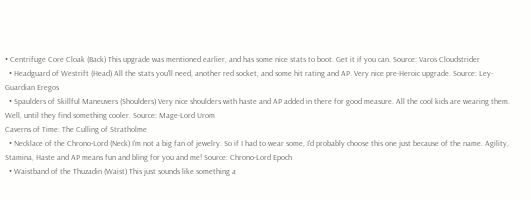• Centrifuge Core Cloak (Back) This upgrade was mentioned earlier, and has some nice stats to boot. Get it if you can. Source: Varos Cloudstrider
  • Headguard of Westrift (Head) All the stats you'll need, another red socket, and some hit rating and AP. Very nice pre-Heroic upgrade. Source: Ley-Guardian Eregos
  • Spaulders of Skillful Maneuvers (Shoulders) Very nice shoulders with haste and AP added in there for good measure. All the cool kids are wearing them. Well, until they find something cooler. Source: Mage-Lord Urom
Caverns of Time: The Culling of Stratholme
  • Necklace of the Chrono-Lord (Neck) I'm not a big fan of jewelry. So if I had to wear some, I'd probably choose this one just because of the name. Agility, Stamina, Haste and AP means fun and bling for you and me! Source: Chrono-Lord Epoch
  • Waistband of the Thuzadin (Waist) This just sounds like something a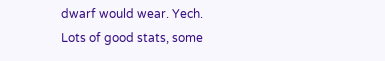dwarf would wear. Yech. Lots of good stats, some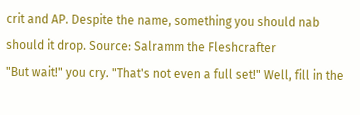crit and AP. Despite the name, something you should nab should it drop. Source: Salramm the Fleshcrafter
"But wait!" you cry. "That's not even a full set!" Well, fill in the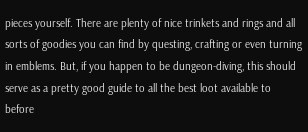pieces yourself. There are plenty of nice trinkets and rings and all sorts of goodies you can find by questing, crafting or even turning in emblems. But, if you happen to be dungeon-diving, this should serve as a pretty good guide to all the best loot available to before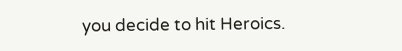you decide to hit Heroics.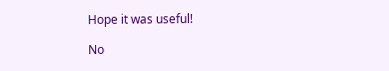Hope it was useful!

No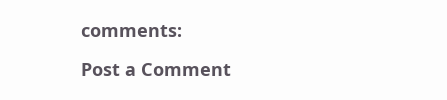comments:

Post a Comment